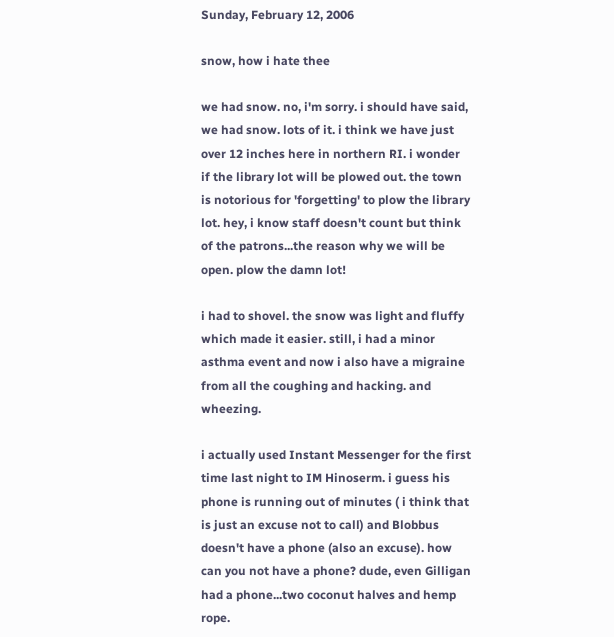Sunday, February 12, 2006

snow, how i hate thee

we had snow. no, i'm sorry. i should have said, we had snow. lots of it. i think we have just over 12 inches here in northern RI. i wonder if the library lot will be plowed out. the town is notorious for 'forgetting' to plow the library lot. hey, i know staff doesn't count but think of the patrons...the reason why we will be open. plow the damn lot!

i had to shovel. the snow was light and fluffy which made it easier. still, i had a minor asthma event and now i also have a migraine from all the coughing and hacking. and wheezing.

i actually used Instant Messenger for the first time last night to IM Hinoserm. i guess his phone is running out of minutes ( i think that is just an excuse not to call) and Blobbus doesn't have a phone (also an excuse). how can you not have a phone? dude, even Gilligan had a phone...two coconut halves and hemp rope.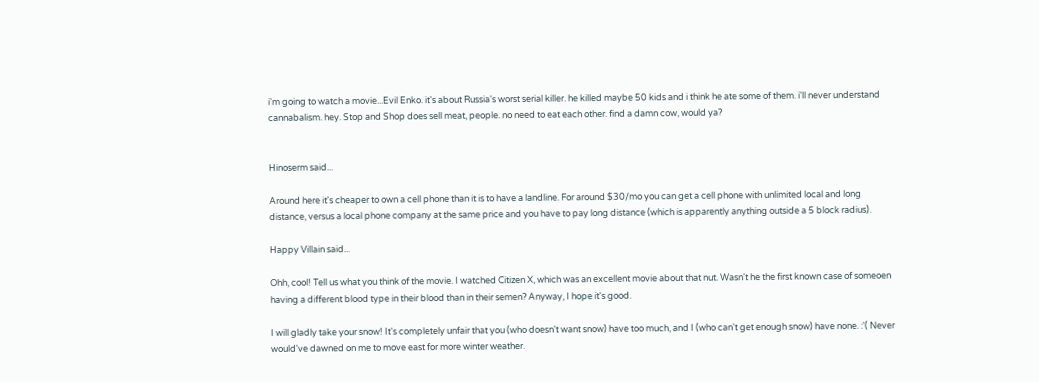i'm going to watch a movie...Evil Enko. it's about Russia's worst serial killer. he killed maybe 50 kids and i think he ate some of them. i'll never understand cannabalism. hey. Stop and Shop does sell meat, people. no need to eat each other. find a damn cow, would ya?


Hinoserm said...

Around here it's cheaper to own a cell phone than it is to have a landline. For around $30/mo you can get a cell phone with unlimited local and long distance, versus a local phone company at the same price and you have to pay long distance (which is apparently anything outside a 5 block radius).

Happy Villain said...

Ohh, cool! Tell us what you think of the movie. I watched Citizen X, which was an excellent movie about that nut. Wasn't he the first known case of someoen having a different blood type in their blood than in their semen? Anyway, I hope it's good.

I will gladly take your snow! It's completely unfair that you (who doesn't want snow) have too much, and I (who can't get enough snow) have none. :'( Never would've dawned on me to move east for more winter weather.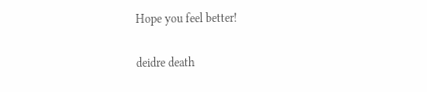Hope you feel better!

deidre death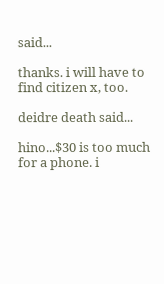said...

thanks. i will have to find citizen x, too.

deidre death said...

hino...$30 is too much for a phone. i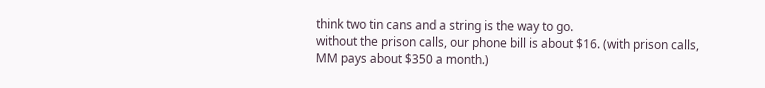think two tin cans and a string is the way to go.
without the prison calls, our phone bill is about $16. (with prison calls, MM pays about $350 a month.)